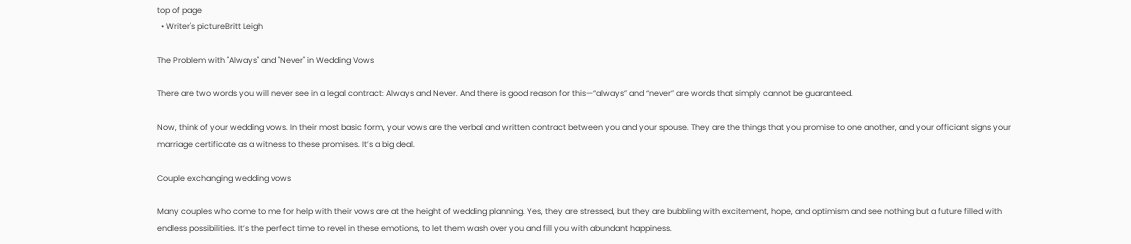top of page
  • Writer's pictureBritt Leigh

The Problem with "Always" and "Never" in Wedding Vows

There are two words you will never see in a legal contract: Always and Never. And there is good reason for this—“always” and “never” are words that simply cannot be guaranteed.

Now, think of your wedding vows. In their most basic form, your vows are the verbal and written contract between you and your spouse. They are the things that you promise to one another, and your officiant signs your marriage certificate as a witness to these promises. It’s a big deal.

Couple exchanging wedding vows

Many couples who come to me for help with their vows are at the height of wedding planning. Yes, they are stressed, but they are bubbling with excitement, hope, and optimism and see nothing but a future filled with endless possibilities. It’s the perfect time to revel in these emotions, to let them wash over you and fill you with abundant happiness.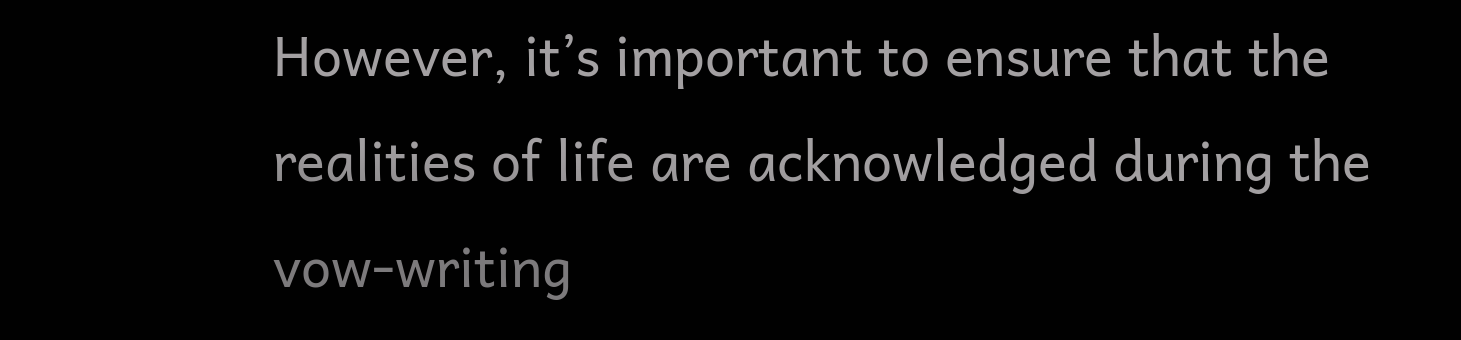However, it’s important to ensure that the realities of life are acknowledged during the vow-writing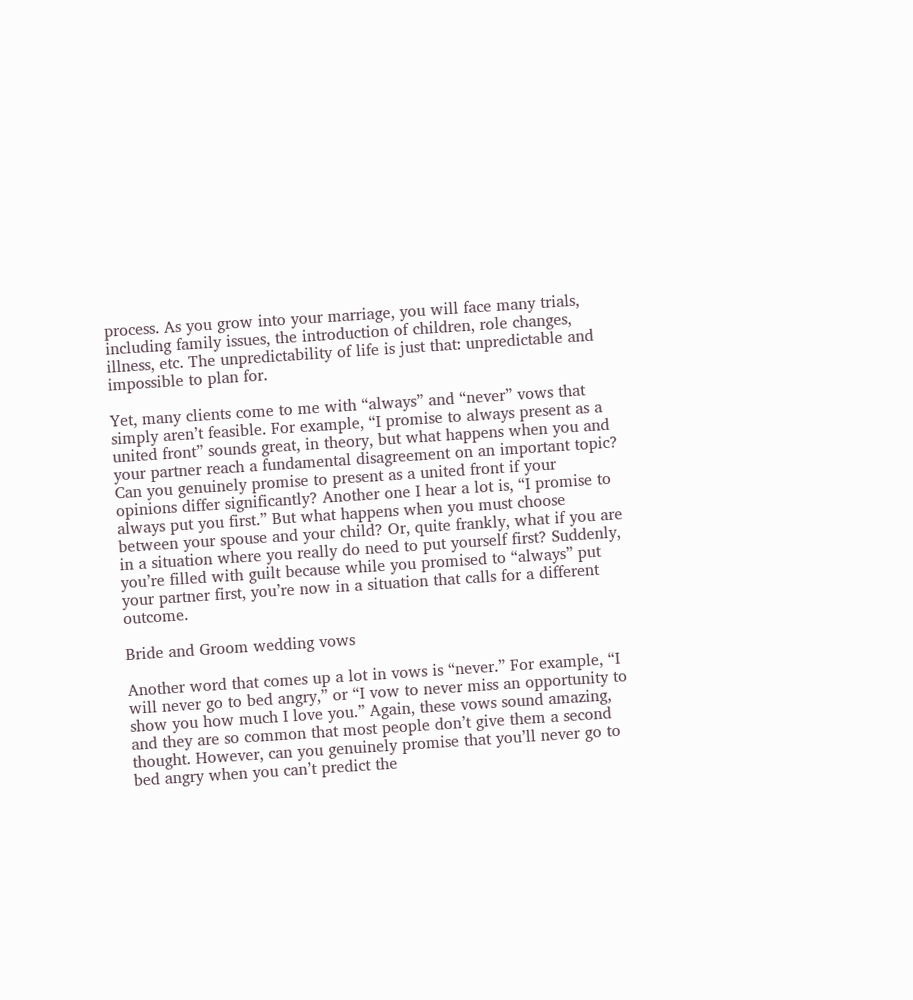process. As you grow into your marriage, you will face many trials, including family issues, the introduction of children, role changes, illness, etc. The unpredictability of life is just that: unpredictable and impossible to plan for.

Yet, many clients come to me with “always” and “never” vows that simply aren’t feasible. For example, “I promise to always present as a united front” sounds great, in theory, but what happens when you and your partner reach a fundamental disagreement on an important topic? Can you genuinely promise to present as a united front if your opinions differ significantly? Another one I hear a lot is, “I promise to always put you first.” But what happens when you must choose between your spouse and your child? Or, quite frankly, what if you are in a situation where you really do need to put yourself first? Suddenly, you’re filled with guilt because while you promised to “always” put your partner first, you’re now in a situation that calls for a different outcome.

Bride and Groom wedding vows

Another word that comes up a lot in vows is “never.” For example, “I will never go to bed angry,” or “I vow to never miss an opportunity to show you how much I love you.” Again, these vows sound amazing, and they are so common that most people don’t give them a second thought. However, can you genuinely promise that you’ll never go to bed angry when you can’t predict the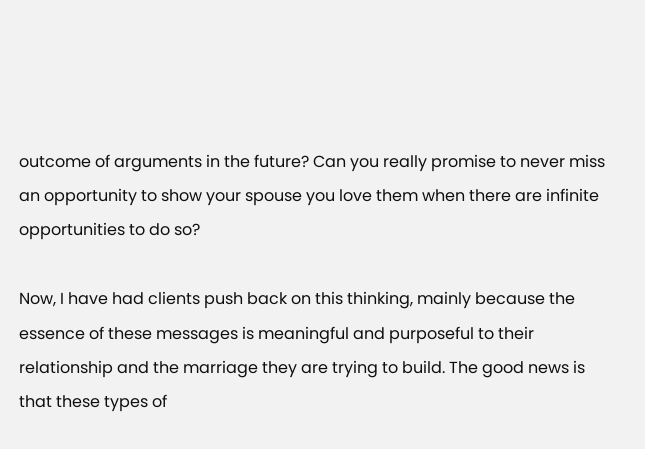outcome of arguments in the future? Can you really promise to never miss an opportunity to show your spouse you love them when there are infinite opportunities to do so?

Now, I have had clients push back on this thinking, mainly because the essence of these messages is meaningful and purposeful to their relationship and the marriage they are trying to build. The good news is that these types of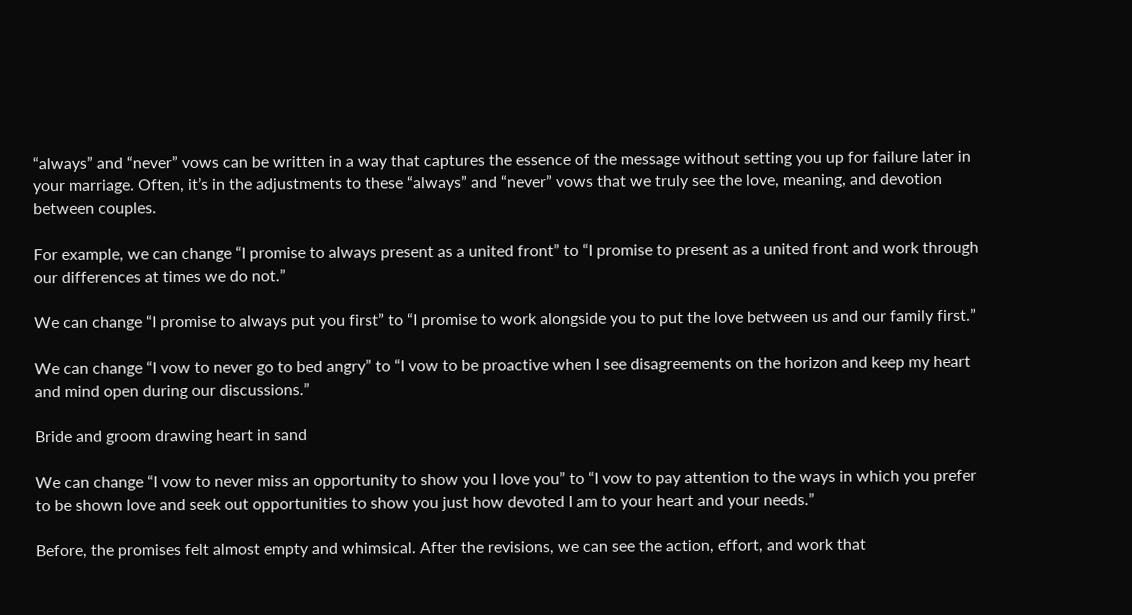“always” and “never” vows can be written in a way that captures the essence of the message without setting you up for failure later in your marriage. Often, it’s in the adjustments to these “always” and “never” vows that we truly see the love, meaning, and devotion between couples.

For example, we can change “I promise to always present as a united front” to “I promise to present as a united front and work through our differences at times we do not.”

We can change “I promise to always put you first” to “I promise to work alongside you to put the love between us and our family first.”

We can change “I vow to never go to bed angry” to “I vow to be proactive when I see disagreements on the horizon and keep my heart and mind open during our discussions.”

Bride and groom drawing heart in sand

We can change “I vow to never miss an opportunity to show you I love you” to “I vow to pay attention to the ways in which you prefer to be shown love and seek out opportunities to show you just how devoted I am to your heart and your needs.”

Before, the promises felt almost empty and whimsical. After the revisions, we can see the action, effort, and work that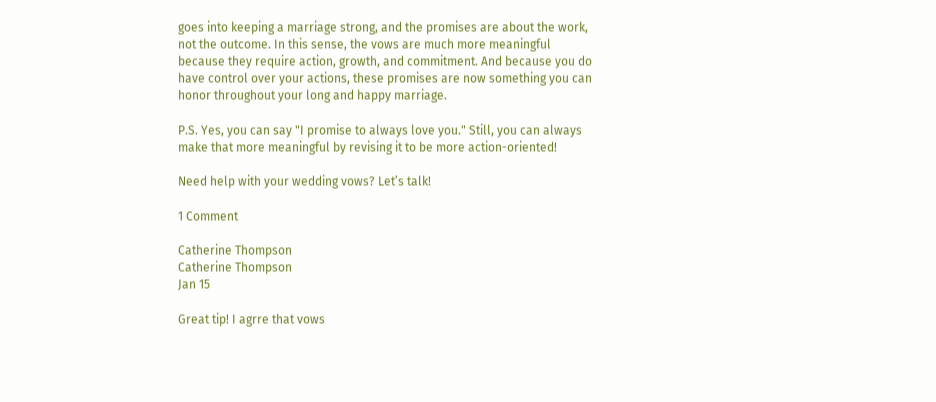goes into keeping a marriage strong, and the promises are about the work, not the outcome. In this sense, the vows are much more meaningful because they require action, growth, and commitment. And because you do have control over your actions, these promises are now something you can honor throughout your long and happy marriage.

P.S. Yes, you can say "I promise to always love you." Still, you can always make that more meaningful by revising it to be more action-oriented!

Need help with your wedding vows? Let’s talk!

1 Comment

Catherine Thompson
Catherine Thompson
Jan 15

Great tip! I agrre that vows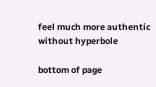feel much more authentic without hyperbole

bottom of page